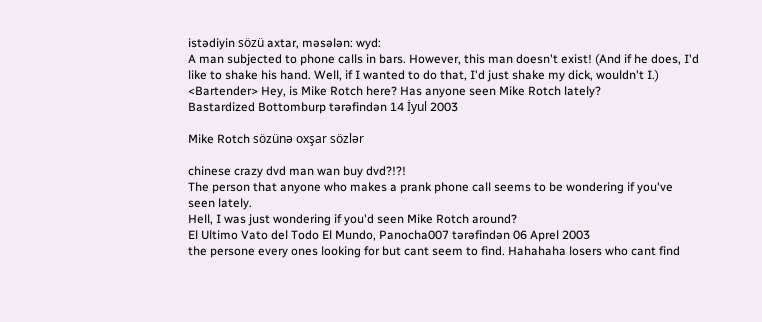istədiyin sözü axtar, məsələn: wyd:
A man subjected to phone calls in bars. However, this man doesn't exist! (And if he does, I'd like to shake his hand. Well, if I wanted to do that, I'd just shake my dick, wouldn't I.)
<Bartender> Hey, is Mike Rotch here? Has anyone seen Mike Rotch lately?
Bastardized Bottomburp tərəfindən 14 İyul 2003

Mike Rotch sözünə oxşar sözlər

chinese crazy dvd man wan buy dvd?!?!
The person that anyone who makes a prank phone call seems to be wondering if you've seen lately.
Hell, I was just wondering if you'd seen Mike Rotch around?
El Ultimo Vato del Todo El Mundo, Panocha007 tərəfindən 06 Aprel 2003
the persone every ones looking for but cant seem to find. Hahahaha losers who cant find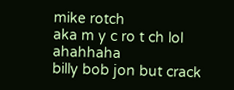mike rotch
aka m y c ro t ch lol ahahhaha
billy bob jon but crack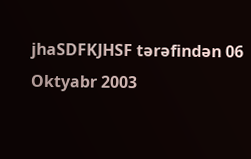jhaSDFKJHSF tərəfindən 06 Oktyabr 2003